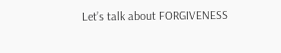Let’s talk about FORGIVENESS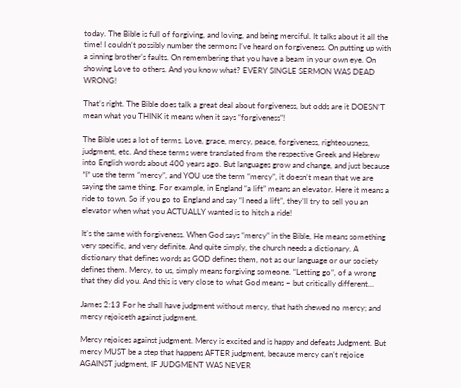today. The Bible is full of forgiving, and loving, and being merciful. It talks about it all the time! I couldn’t possibly number the sermons I’ve heard on forgiveness. On putting up with a sinning brother’s faults. On remembering that you have a beam in your own eye. On showing Love to others. And you know what? EVERY SINGLE SERMON WAS DEAD WRONG!

That’s right. The Bible does talk a great deal about forgiveness, but odds are it DOESN’T mean what you THINK it means when it says “forgiveness”!

The Bible uses a lot of terms. Love, grace, mercy, peace, forgiveness, righteousness, judgment, etc. And these terms were translated from the respective Greek and Hebrew into English words about 400 years ago. But languages grow and change, and just because *I* use the term “mercy”, and YOU use the term “mercy”, it doesn’t mean that we are saying the same thing. For example, in England “a lift” means an elevator. Here it means a ride to town. So if you go to England and say “I need a lift”, they’ll try to sell you an elevator when what you ACTUALLY wanted is to hitch a ride!

It’s the same with forgiveness. When God says “mercy” in the Bible, He means something very specific, and very definite. And quite simply, the church needs a dictionary. A dictionary that defines words as GOD defines them, not as our language or our society defines them. Mercy, to us, simply means forgiving someone. “Letting go”, of a wrong that they did you. And this is very close to what God means – but critically different…

James 2:13 For he shall have judgment without mercy, that hath shewed no mercy; and mercy rejoiceth against judgment.

Mercy rejoices against judgment. Mercy is excited and is happy and defeats Judgment. But mercy MUST be a step that happens AFTER judgment, because mercy can’t rejoice AGAINST judgment, IF JUDGMENT WAS NEVER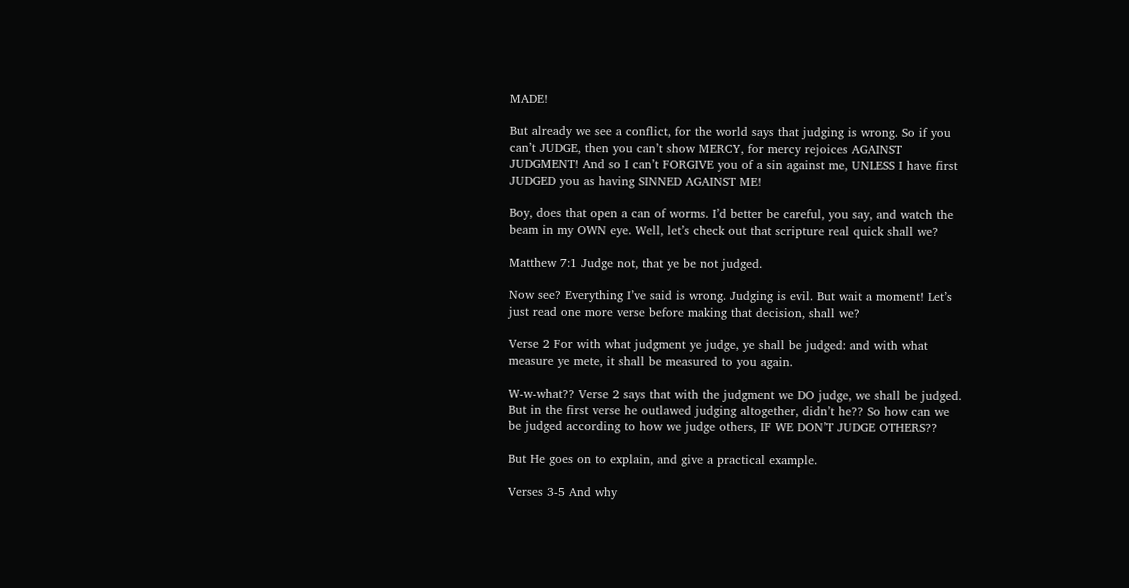MADE!

But already we see a conflict, for the world says that judging is wrong. So if you can’t JUDGE, then you can’t show MERCY, for mercy rejoices AGAINST JUDGMENT! And so I can’t FORGIVE you of a sin against me, UNLESS I have first JUDGED you as having SINNED AGAINST ME!

Boy, does that open a can of worms. I’d better be careful, you say, and watch the beam in my OWN eye. Well, let’s check out that scripture real quick shall we?

Matthew 7:1 Judge not, that ye be not judged.

Now see? Everything I’ve said is wrong. Judging is evil. But wait a moment! Let’s just read one more verse before making that decision, shall we?

Verse 2 For with what judgment ye judge, ye shall be judged: and with what measure ye mete, it shall be measured to you again.

W-w-what?? Verse 2 says that with the judgment we DO judge, we shall be judged. But in the first verse he outlawed judging altogether, didn’t he?? So how can we be judged according to how we judge others, IF WE DON’T JUDGE OTHERS??

But He goes on to explain, and give a practical example.

Verses 3-5 And why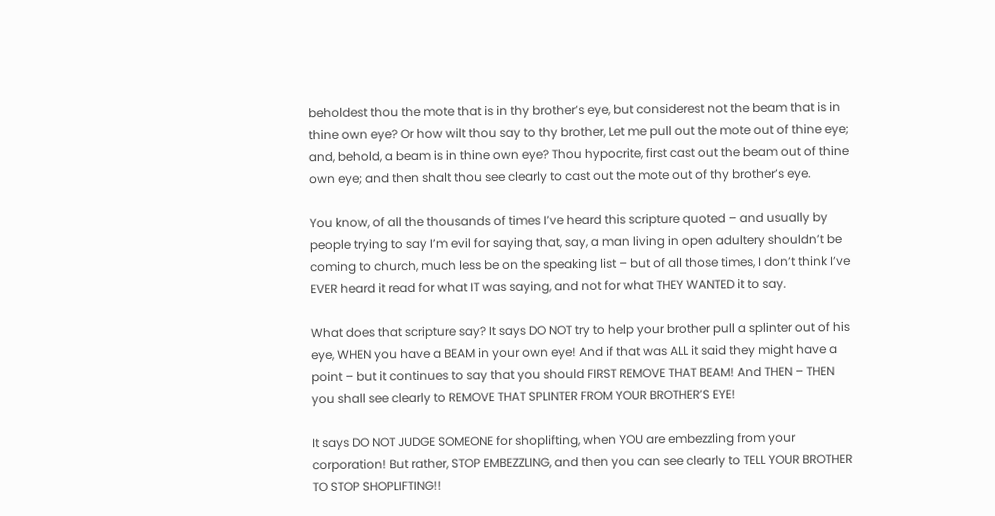beholdest thou the mote that is in thy brother’s eye, but considerest not the beam that is in thine own eye? Or how wilt thou say to thy brother, Let me pull out the mote out of thine eye; and, behold, a beam is in thine own eye? Thou hypocrite, first cast out the beam out of thine own eye; and then shalt thou see clearly to cast out the mote out of thy brother’s eye.

You know, of all the thousands of times I’ve heard this scripture quoted – and usually by people trying to say I’m evil for saying that, say, a man living in open adultery shouldn’t be coming to church, much less be on the speaking list – but of all those times, I don’t think I’ve EVER heard it read for what IT was saying, and not for what THEY WANTED it to say.

What does that scripture say? It says DO NOT try to help your brother pull a splinter out of his eye, WHEN you have a BEAM in your own eye! And if that was ALL it said they might have a point – but it continues to say that you should FIRST REMOVE THAT BEAM! And THEN – THEN you shall see clearly to REMOVE THAT SPLINTER FROM YOUR BROTHER’S EYE!

It says DO NOT JUDGE SOMEONE for shoplifting, when YOU are embezzling from your corporation! But rather, STOP EMBEZZLING, and then you can see clearly to TELL YOUR BROTHER TO STOP SHOPLIFTING!!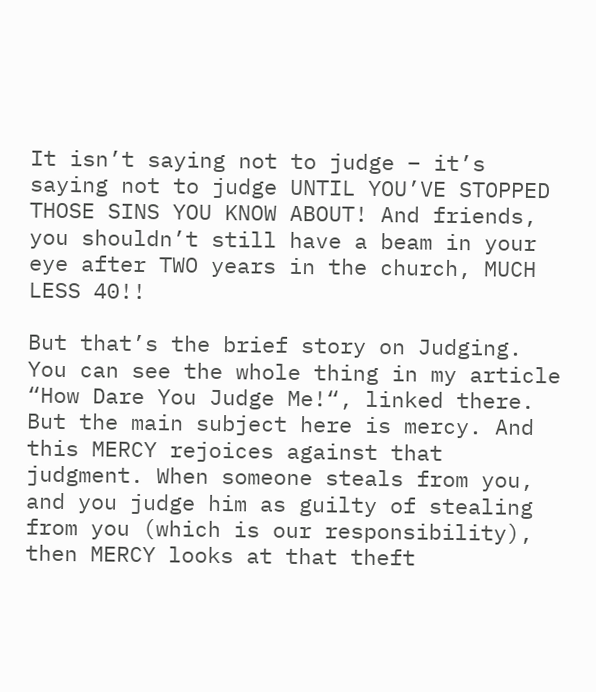It isn’t saying not to judge – it’s saying not to judge UNTIL YOU’VE STOPPED THOSE SINS YOU KNOW ABOUT! And friends, you shouldn’t still have a beam in your eye after TWO years in the church, MUCH LESS 40!!

But that’s the brief story on Judging. You can see the whole thing in my article “How Dare You Judge Me!“, linked there. But the main subject here is mercy. And this MERCY rejoices against that judgment. When someone steals from you, and you judge him as guilty of stealing from you (which is our responsibility), then MERCY looks at that theft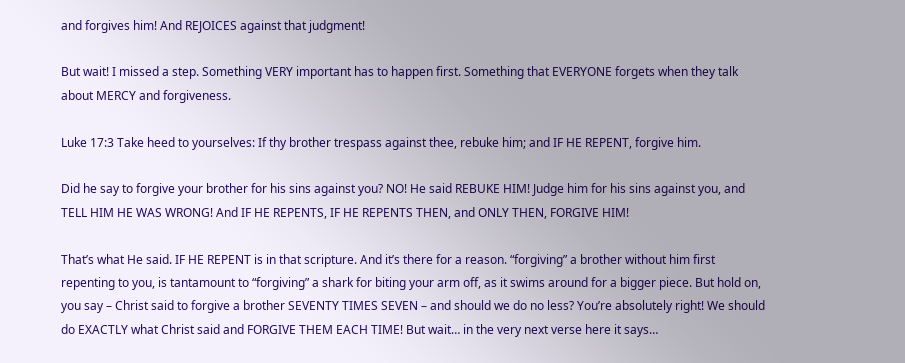and forgives him! And REJOICES against that judgment!

But wait! I missed a step. Something VERY important has to happen first. Something that EVERYONE forgets when they talk about MERCY and forgiveness.

Luke 17:3 Take heed to yourselves: If thy brother trespass against thee, rebuke him; and IF HE REPENT, forgive him.

Did he say to forgive your brother for his sins against you? NO! He said REBUKE HIM! Judge him for his sins against you, and TELL HIM HE WAS WRONG! And IF HE REPENTS, IF HE REPENTS THEN, and ONLY THEN, FORGIVE HIM!

That’s what He said. IF HE REPENT is in that scripture. And it’s there for a reason. “forgiving” a brother without him first repenting to you, is tantamount to “forgiving” a shark for biting your arm off, as it swims around for a bigger piece. But hold on, you say – Christ said to forgive a brother SEVENTY TIMES SEVEN – and should we do no less? You’re absolutely right! We should do EXACTLY what Christ said and FORGIVE THEM EACH TIME! But wait… in the very next verse here it says…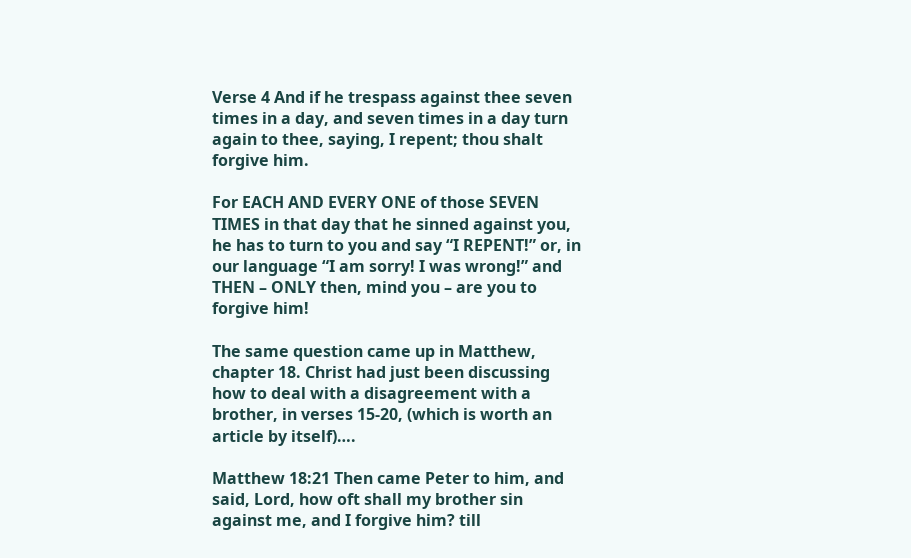Verse 4 And if he trespass against thee seven times in a day, and seven times in a day turn again to thee, saying, I repent; thou shalt forgive him.

For EACH AND EVERY ONE of those SEVEN TIMES in that day that he sinned against you, he has to turn to you and say “I REPENT!” or, in our language “I am sorry! I was wrong!” and THEN – ONLY then, mind you – are you to forgive him!

The same question came up in Matthew, chapter 18. Christ had just been discussing how to deal with a disagreement with a brother, in verses 15-20, (which is worth an article by itself)….

Matthew 18:21 Then came Peter to him, and said, Lord, how oft shall my brother sin against me, and I forgive him? till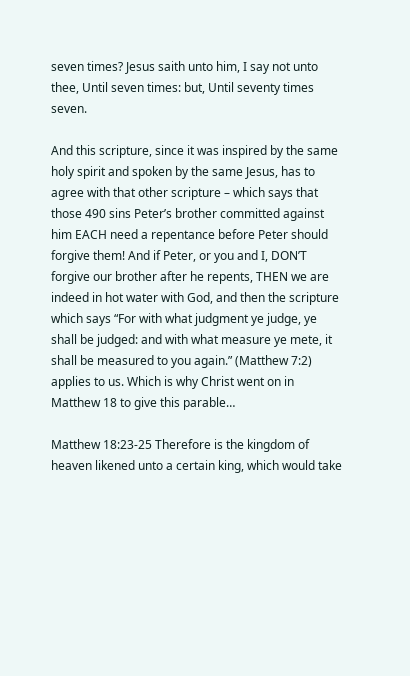seven times? Jesus saith unto him, I say not unto thee, Until seven times: but, Until seventy times seven.

And this scripture, since it was inspired by the same holy spirit and spoken by the same Jesus, has to agree with that other scripture – which says that those 490 sins Peter’s brother committed against him EACH need a repentance before Peter should forgive them! And if Peter, or you and I, DON’T forgive our brother after he repents, THEN we are indeed in hot water with God, and then the scripture which says “For with what judgment ye judge, ye shall be judged: and with what measure ye mete, it shall be measured to you again.” (Matthew 7:2) applies to us. Which is why Christ went on in Matthew 18 to give this parable…

Matthew 18:23-25 Therefore is the kingdom of heaven likened unto a certain king, which would take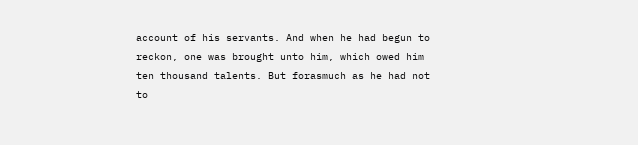account of his servants. And when he had begun to reckon, one was brought unto him, which owed him ten thousand talents. But forasmuch as he had not to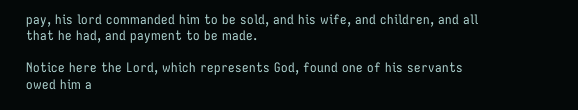pay, his lord commanded him to be sold, and his wife, and children, and all that he had, and payment to be made.

Notice here the Lord, which represents God, found one of his servants owed him a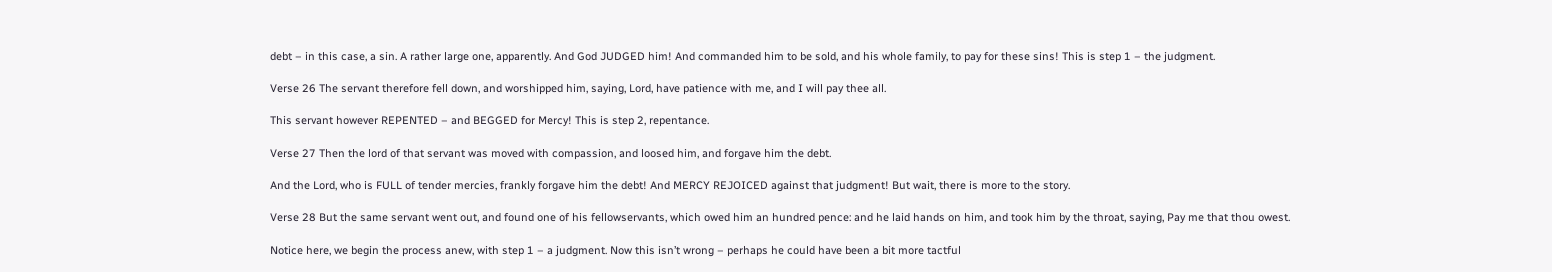debt – in this case, a sin. A rather large one, apparently. And God JUDGED him! And commanded him to be sold, and his whole family, to pay for these sins! This is step 1 – the judgment.

Verse 26 The servant therefore fell down, and worshipped him, saying, Lord, have patience with me, and I will pay thee all.

This servant however REPENTED – and BEGGED for Mercy! This is step 2, repentance.

Verse 27 Then the lord of that servant was moved with compassion, and loosed him, and forgave him the debt.

And the Lord, who is FULL of tender mercies, frankly forgave him the debt! And MERCY REJOICED against that judgment! But wait, there is more to the story.

Verse 28 But the same servant went out, and found one of his fellowservants, which owed him an hundred pence: and he laid hands on him, and took him by the throat, saying, Pay me that thou owest.

Notice here, we begin the process anew, with step 1 – a judgment. Now this isn’t wrong – perhaps he could have been a bit more tactful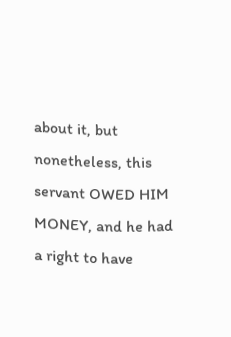about it, but nonetheless, this servant OWED HIM MONEY, and he had a right to have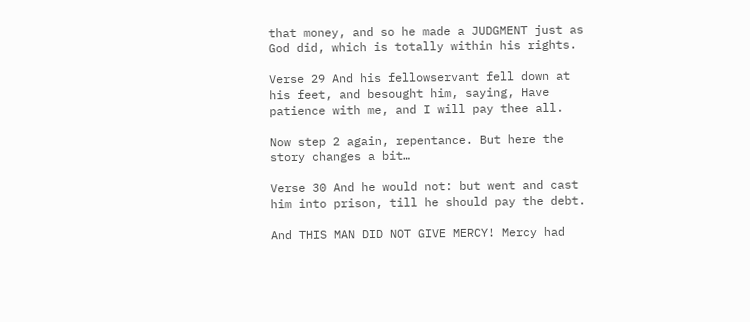that money, and so he made a JUDGMENT just as God did, which is totally within his rights.

Verse 29 And his fellowservant fell down at his feet, and besought him, saying, Have patience with me, and I will pay thee all.

Now step 2 again, repentance. But here the story changes a bit…

Verse 30 And he would not: but went and cast him into prison, till he should pay the debt.

And THIS MAN DID NOT GIVE MERCY! Mercy had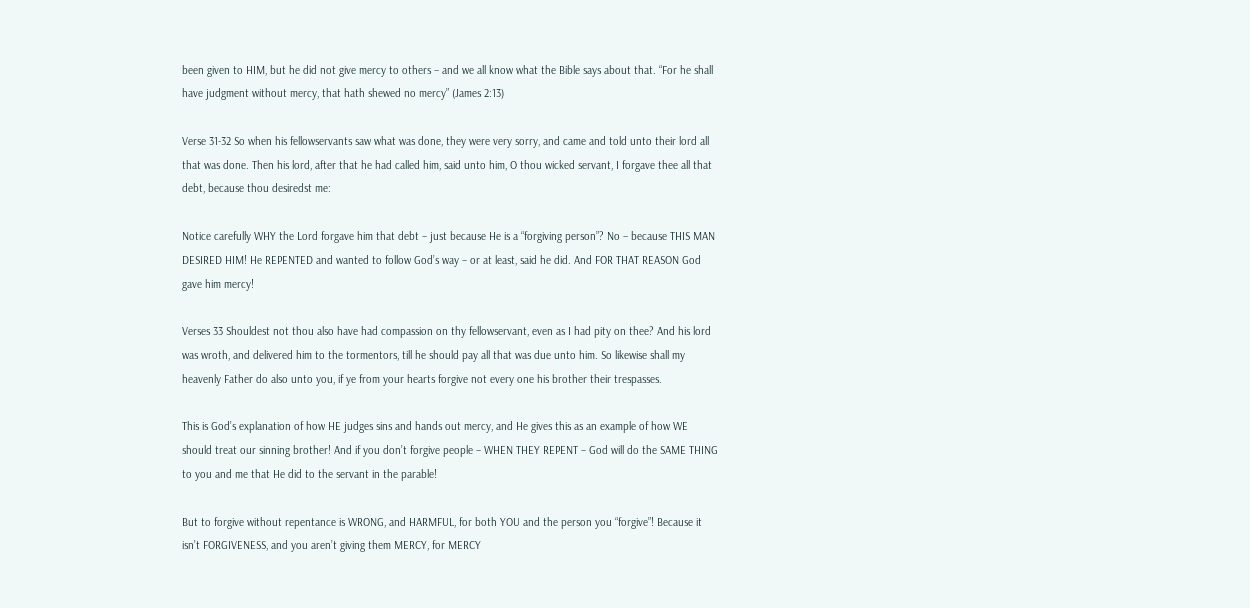been given to HIM, but he did not give mercy to others – and we all know what the Bible says about that. “For he shall have judgment without mercy, that hath shewed no mercy” (James 2:13)

Verse 31-32 So when his fellowservants saw what was done, they were very sorry, and came and told unto their lord all that was done. Then his lord, after that he had called him, said unto him, O thou wicked servant, I forgave thee all that debt, because thou desiredst me:

Notice carefully WHY the Lord forgave him that debt – just because He is a “forgiving person”? No – because THIS MAN DESIRED HIM! He REPENTED and wanted to follow God’s way – or at least, said he did. And FOR THAT REASON God gave him mercy!

Verses 33 Shouldest not thou also have had compassion on thy fellowservant, even as I had pity on thee? And his lord was wroth, and delivered him to the tormentors, till he should pay all that was due unto him. So likewise shall my heavenly Father do also unto you, if ye from your hearts forgive not every one his brother their trespasses.

This is God’s explanation of how HE judges sins and hands out mercy, and He gives this as an example of how WE should treat our sinning brother! And if you don’t forgive people – WHEN THEY REPENT – God will do the SAME THING to you and me that He did to the servant in the parable!

But to forgive without repentance is WRONG, and HARMFUL, for both YOU and the person you “forgive”! Because it isn’t FORGIVENESS, and you aren’t giving them MERCY, for MERCY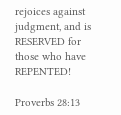rejoices against judgment, and is RESERVED for those who have REPENTED!

Proverbs 28:13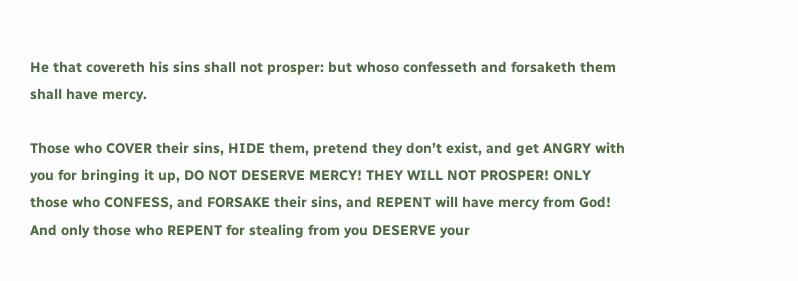He that covereth his sins shall not prosper: but whoso confesseth and forsaketh them shall have mercy.

Those who COVER their sins, HIDE them, pretend they don’t exist, and get ANGRY with you for bringing it up, DO NOT DESERVE MERCY! THEY WILL NOT PROSPER! ONLY those who CONFESS, and FORSAKE their sins, and REPENT will have mercy from God! And only those who REPENT for stealing from you DESERVE your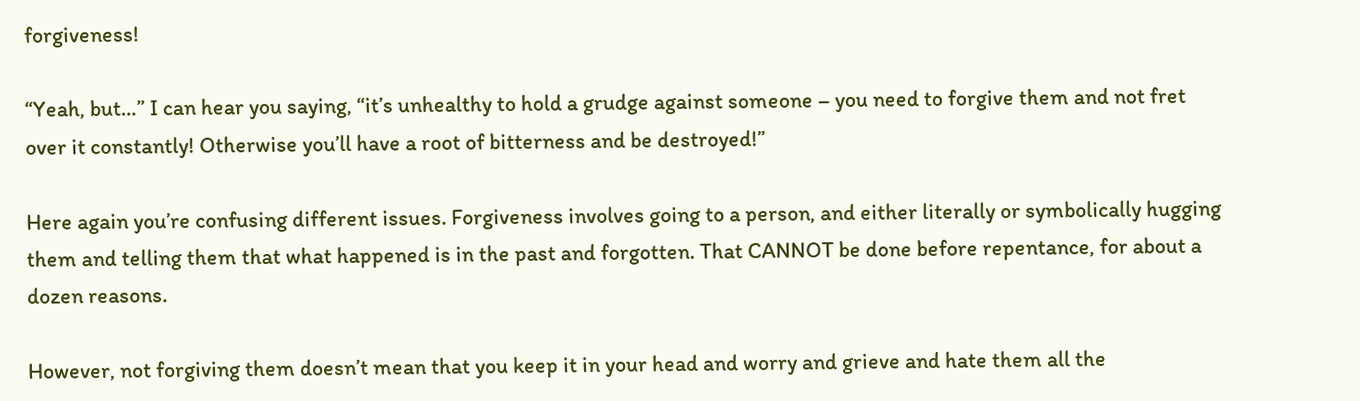forgiveness!

“Yeah, but…” I can hear you saying, “it’s unhealthy to hold a grudge against someone – you need to forgive them and not fret over it constantly! Otherwise you’ll have a root of bitterness and be destroyed!”

Here again you’re confusing different issues. Forgiveness involves going to a person, and either literally or symbolically hugging them and telling them that what happened is in the past and forgotten. That CANNOT be done before repentance, for about a dozen reasons.

However, not forgiving them doesn’t mean that you keep it in your head and worry and grieve and hate them all the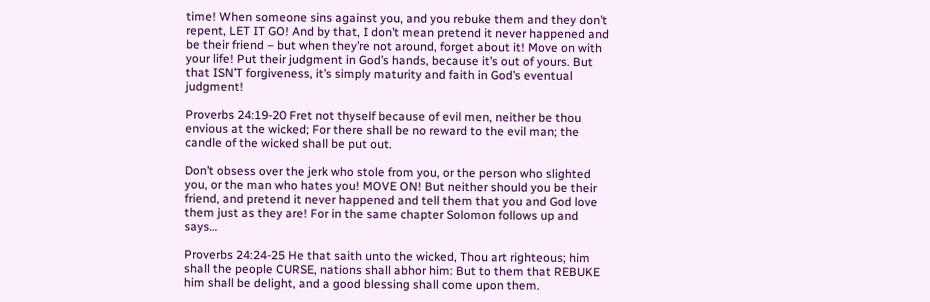time! When someone sins against you, and you rebuke them and they don’t repent, LET IT GO! And by that, I don’t mean pretend it never happened and be their friend – but when they’re not around, forget about it! Move on with your life! Put their judgment in God’s hands, because it’s out of yours. But that ISN’T forgiveness, it’s simply maturity and faith in God’s eventual judgment!

Proverbs 24:19-20 Fret not thyself because of evil men, neither be thou envious at the wicked; For there shall be no reward to the evil man; the candle of the wicked shall be put out.

Don’t obsess over the jerk who stole from you, or the person who slighted you, or the man who hates you! MOVE ON! But neither should you be their friend, and pretend it never happened and tell them that you and God love them just as they are! For in the same chapter Solomon follows up and says…

Proverbs 24:24-25 He that saith unto the wicked, Thou art righteous; him shall the people CURSE, nations shall abhor him: But to them that REBUKE him shall be delight, and a good blessing shall come upon them.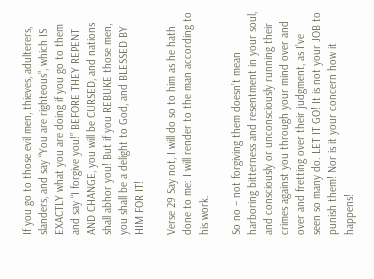If you go to those evil men, thieves, adulterers, slanders, and say “You are righteous”, which IS EXACTLY what you are doing if you go to them and say “I forgive you!” BEFORE THEY REPENT AND CHANGE, you will be CURSED, and nations shall abhor you! But if you REBUKE those men, you shall be a delight to God, and BLESSED BY HIM FOR IT!

Verse 29 Say not, I will do so to him as he hath done to me: I will render to the man according to his work.

So no – not forgiving them doesn’t mean harboring bitterness and resentment in your soul, and consciously or unconsciously running their crimes against you through your mind over and over and fretting over their judgment, as I’ve seen so many do. LET IT GO! It is not your JOB to punish them! Nor is it your concern how it happens!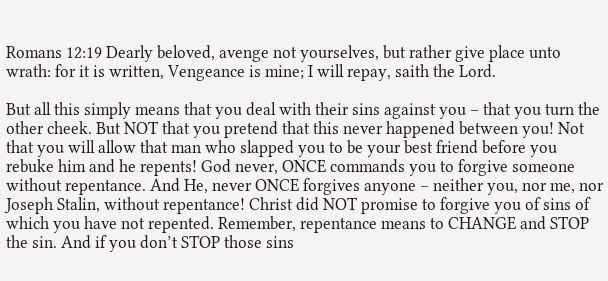Romans 12:19 Dearly beloved, avenge not yourselves, but rather give place unto wrath: for it is written, Vengeance is mine; I will repay, saith the Lord.

But all this simply means that you deal with their sins against you – that you turn the other cheek. But NOT that you pretend that this never happened between you! Not that you will allow that man who slapped you to be your best friend before you rebuke him and he repents! God never, ONCE commands you to forgive someone without repentance. And He, never ONCE forgives anyone – neither you, nor me, nor Joseph Stalin, without repentance! Christ did NOT promise to forgive you of sins of which you have not repented. Remember, repentance means to CHANGE and STOP the sin. And if you don’t STOP those sins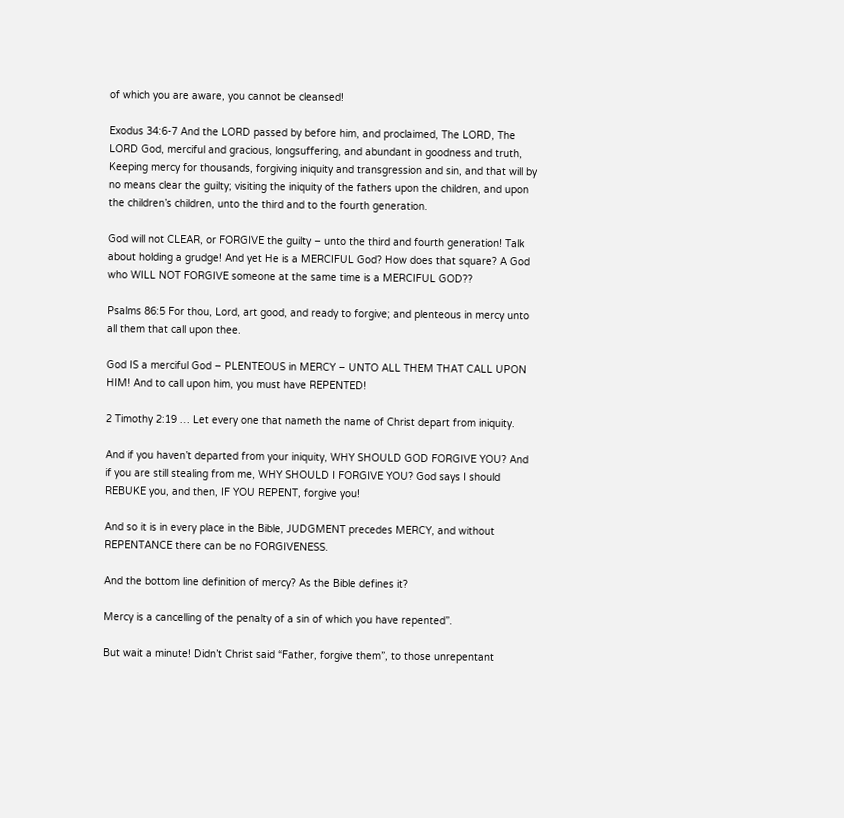of which you are aware, you cannot be cleansed!

Exodus 34:6-7 And the LORD passed by before him, and proclaimed, The LORD, The LORD God, merciful and gracious, longsuffering, and abundant in goodness and truth, Keeping mercy for thousands, forgiving iniquity and transgression and sin, and that will by no means clear the guilty; visiting the iniquity of the fathers upon the children, and upon the children’s children, unto the third and to the fourth generation.

God will not CLEAR, or FORGIVE the guilty – unto the third and fourth generation! Talk about holding a grudge! And yet He is a MERCIFUL God? How does that square? A God who WILL NOT FORGIVE someone at the same time is a MERCIFUL GOD??

Psalms 86:5 For thou, Lord, art good, and ready to forgive; and plenteous in mercy unto all them that call upon thee.

God IS a merciful God – PLENTEOUS in MERCY – UNTO ALL THEM THAT CALL UPON HIM! And to call upon him, you must have REPENTED!

2 Timothy 2:19 … Let every one that nameth the name of Christ depart from iniquity.

And if you haven’t departed from your iniquity, WHY SHOULD GOD FORGIVE YOU? And if you are still stealing from me, WHY SHOULD I FORGIVE YOU? God says I should REBUKE you, and then, IF YOU REPENT, forgive you!

And so it is in every place in the Bible, JUDGMENT precedes MERCY, and without REPENTANCE there can be no FORGIVENESS.

And the bottom line definition of mercy? As the Bible defines it?

Mercy is a cancelling of the penalty of a sin of which you have repented”.

But wait a minute! Didn’t Christ said “Father, forgive them”, to those unrepentant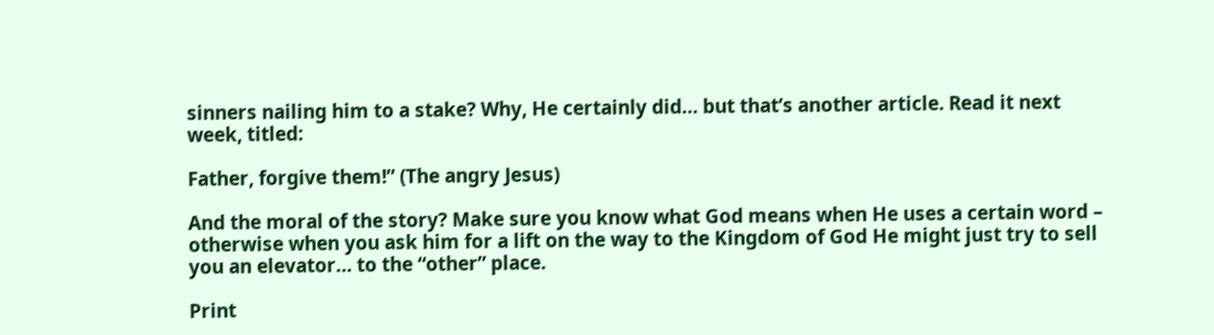sinners nailing him to a stake? Why, He certainly did… but that’s another article. Read it next week, titled:

Father, forgive them!” (The angry Jesus)

And the moral of the story? Make sure you know what God means when He uses a certain word – otherwise when you ask him for a lift on the way to the Kingdom of God He might just try to sell you an elevator… to the “other” place.

Print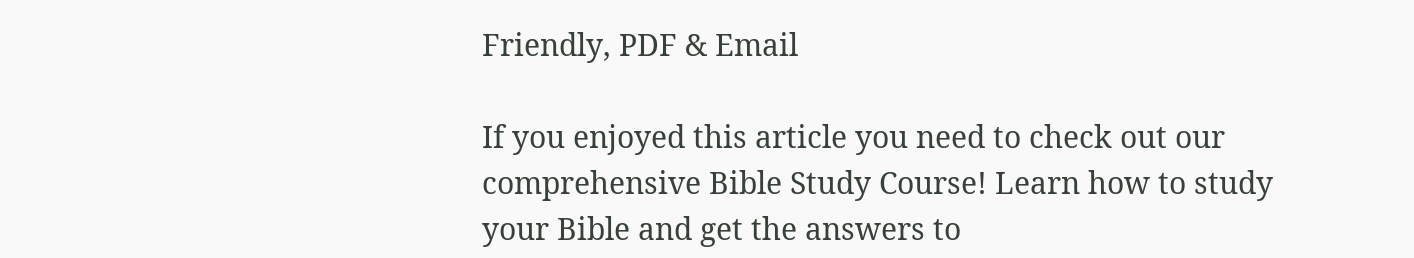Friendly, PDF & Email

If you enjoyed this article you need to check out our comprehensive Bible Study Course! Learn how to study your Bible and get the answers to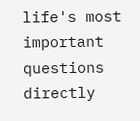life's most important questions directly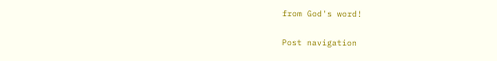from God's word!

Post navigation